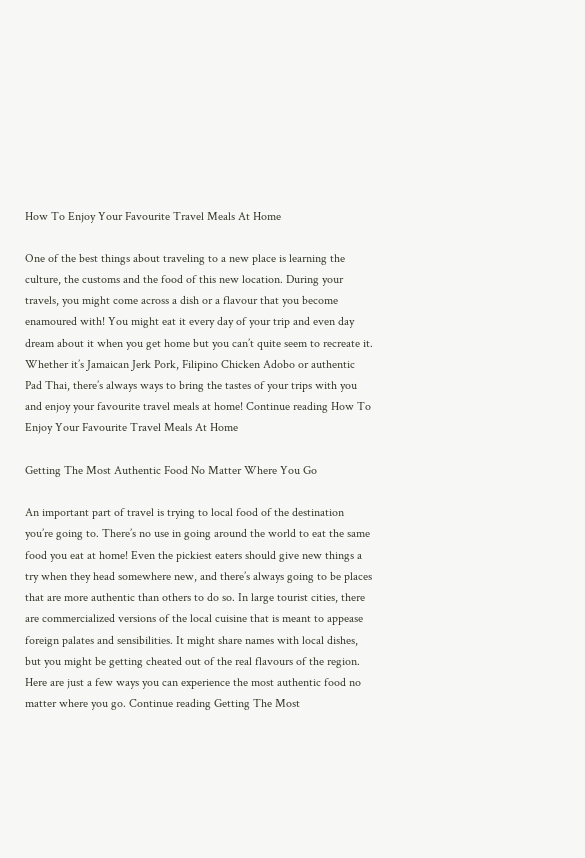How To Enjoy Your Favourite Travel Meals At Home

One of the best things about traveling to a new place is learning the culture, the customs and the food of this new location. During your travels, you might come across a dish or a flavour that you become enamoured with! You might eat it every day of your trip and even day dream about it when you get home but you can’t quite seem to recreate it. Whether it’s Jamaican Jerk Pork, Filipino Chicken Adobo or authentic Pad Thai, there’s always ways to bring the tastes of your trips with you and enjoy your favourite travel meals at home! Continue reading How To Enjoy Your Favourite Travel Meals At Home

Getting The Most Authentic Food No Matter Where You Go

An important part of travel is trying to local food of the destination you’re going to. There’s no use in going around the world to eat the same food you eat at home! Even the pickiest eaters should give new things a try when they head somewhere new, and there’s always going to be places that are more authentic than others to do so. In large tourist cities, there are commercialized versions of the local cuisine that is meant to appease foreign palates and sensibilities. It might share names with local dishes, but you might be getting cheated out of the real flavours of the region. Here are just a few ways you can experience the most authentic food no matter where you go. Continue reading Getting The Most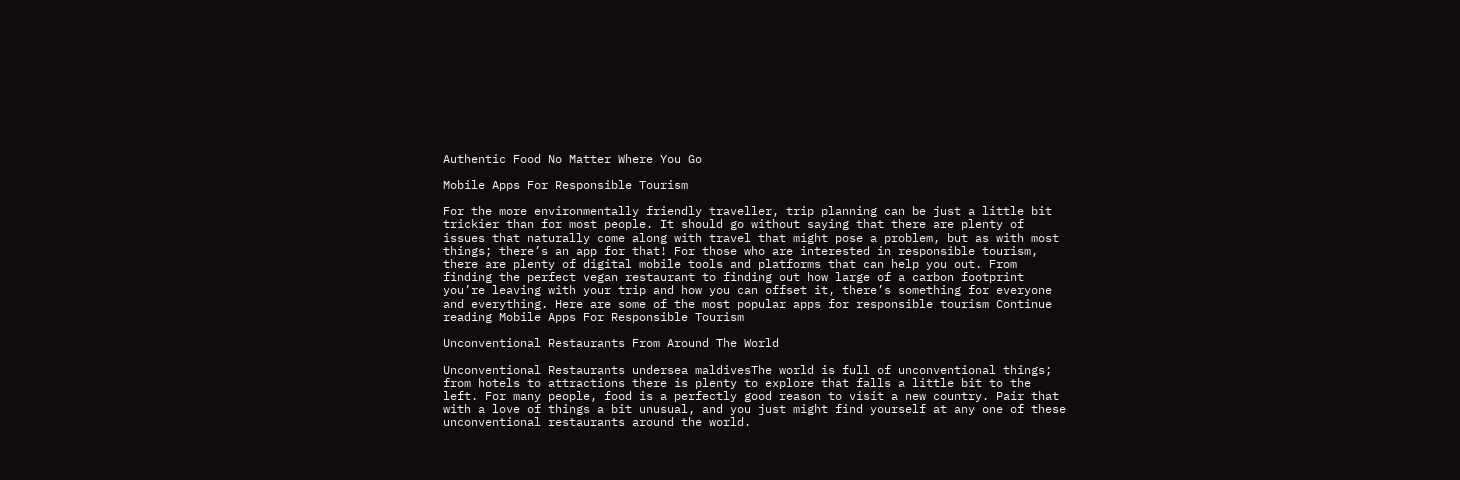Authentic Food No Matter Where You Go

Mobile Apps For Responsible Tourism

For the more environmentally friendly traveller, trip planning can be just a little bit trickier than for most people. It should go without saying that there are plenty of issues that naturally come along with travel that might pose a problem, but as with most things; there’s an app for that! For those who are interested in responsible tourism, there are plenty of digital mobile tools and platforms that can help you out. From finding the perfect vegan restaurant to finding out how large of a carbon footprint you’re leaving with your trip and how you can offset it, there’s something for everyone and everything. Here are some of the most popular apps for responsible tourism Continue reading Mobile Apps For Responsible Tourism

Unconventional Restaurants From Around The World

Unconventional Restaurants undersea maldivesThe world is full of unconventional things; from hotels to attractions there is plenty to explore that falls a little bit to the left. For many people, food is a perfectly good reason to visit a new country. Pair that with a love of things a bit unusual, and you just might find yourself at any one of these unconventional restaurants around the world.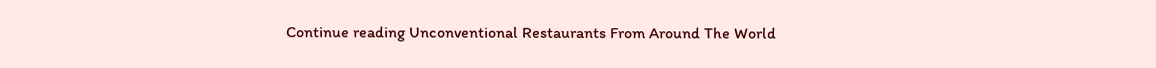Continue reading Unconventional Restaurants From Around The World